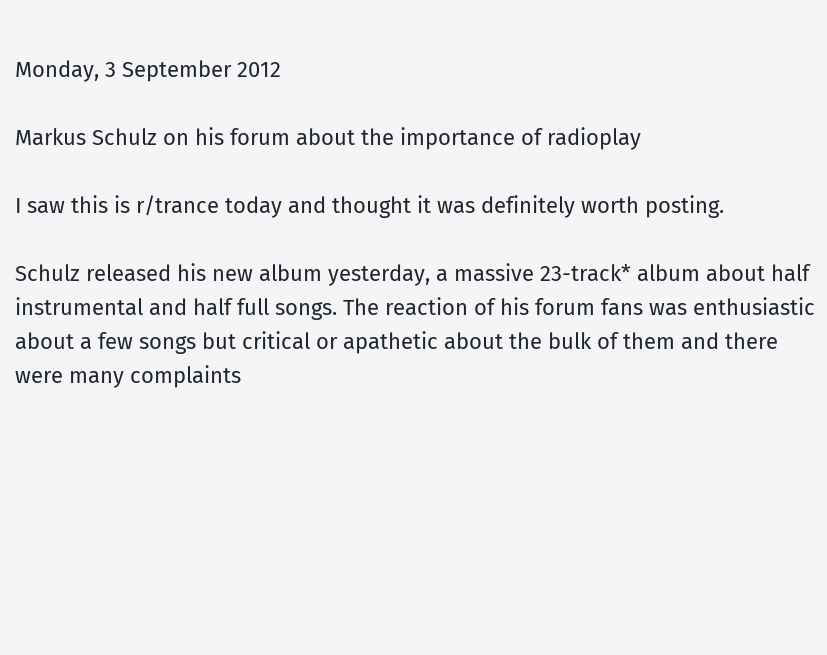Monday, 3 September 2012

Markus Schulz on his forum about the importance of radioplay

I saw this is r/trance today and thought it was definitely worth posting.

Schulz released his new album yesterday, a massive 23-track* album about half instrumental and half full songs. The reaction of his forum fans was enthusiastic about a few songs but critical or apathetic about the bulk of them and there were many complaints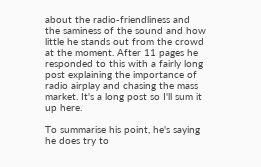about the radio-friendliness and the saminess of the sound and how little he stands out from the crowd at the moment. After 11 pages he responded to this with a fairly long post explaining the importance of radio airplay and chasing the mass market. It's a long post so I'll sum it up here.

To summarise his point, he's saying he does try to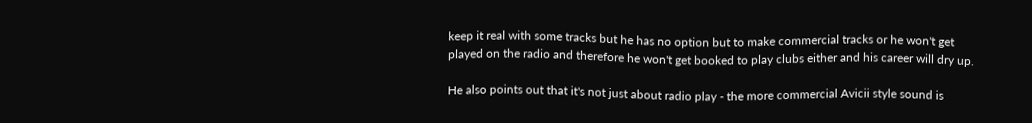keep it real with some tracks but he has no option but to make commercial tracks or he won't get played on the radio and therefore he won't get booked to play clubs either and his career will dry up.

He also points out that it's not just about radio play - the more commercial Avicii style sound is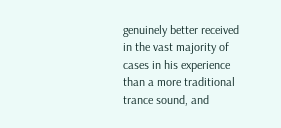genuinely better received in the vast majority of cases in his experience than a more traditional trance sound, and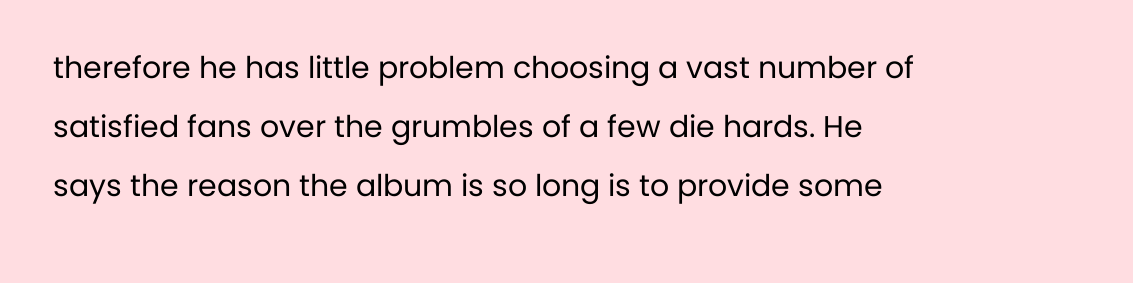therefore he has little problem choosing a vast number of satisfied fans over the grumbles of a few die hards. He says the reason the album is so long is to provide some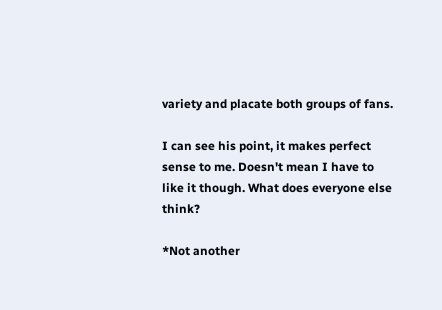variety and placate both groups of fans.

I can see his point, it makes perfect sense to me. Doesn't mean I have to like it though. What does everyone else think?

*Not another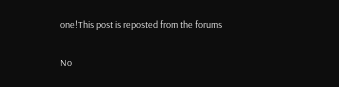one!This post is reposted from the forums

No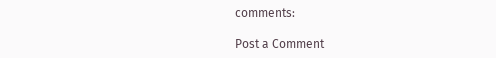comments:

Post a Comment